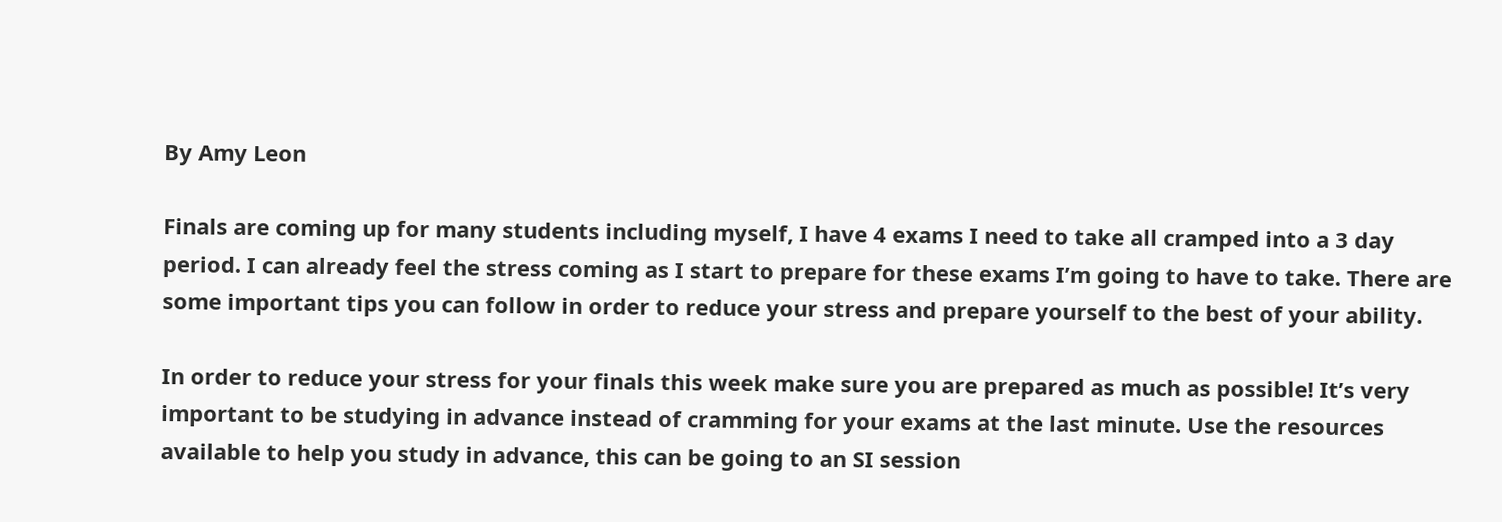By Amy Leon

Finals are coming up for many students including myself, I have 4 exams I need to take all cramped into a 3 day period. I can already feel the stress coming as I start to prepare for these exams I’m going to have to take. There are some important tips you can follow in order to reduce your stress and prepare yourself to the best of your ability.

In order to reduce your stress for your finals this week make sure you are prepared as much as possible! It’s very important to be studying in advance instead of cramming for your exams at the last minute. Use the resources available to help you study in advance, this can be going to an SI session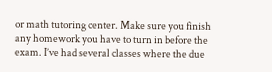or math tutoring center. Make sure you finish any homework you have to turn in before the exam. I’ve had several classes where the due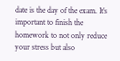date is the day of the exam. It’s important to finish the homework to not only reduce your stress but also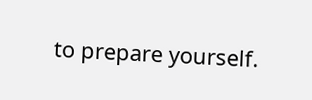to prepare yourself.